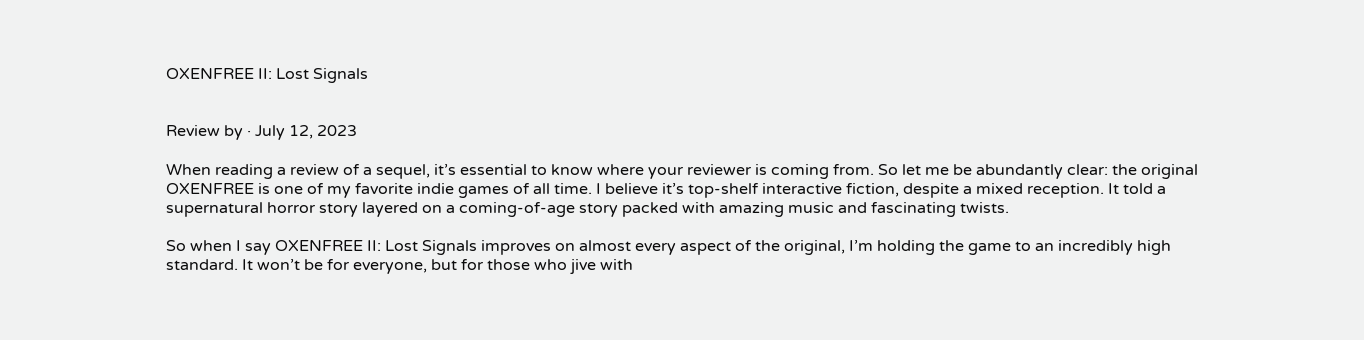OXENFREE II: Lost Signals


Review by · July 12, 2023

When reading a review of a sequel, it’s essential to know where your reviewer is coming from. So let me be abundantly clear: the original OXENFREE is one of my favorite indie games of all time. I believe it’s top-shelf interactive fiction, despite a mixed reception. It told a supernatural horror story layered on a coming-of-age story packed with amazing music and fascinating twists.

So when I say OXENFREE II: Lost Signals improves on almost every aspect of the original, I’m holding the game to an incredibly high standard. It won’t be for everyone, but for those who jive with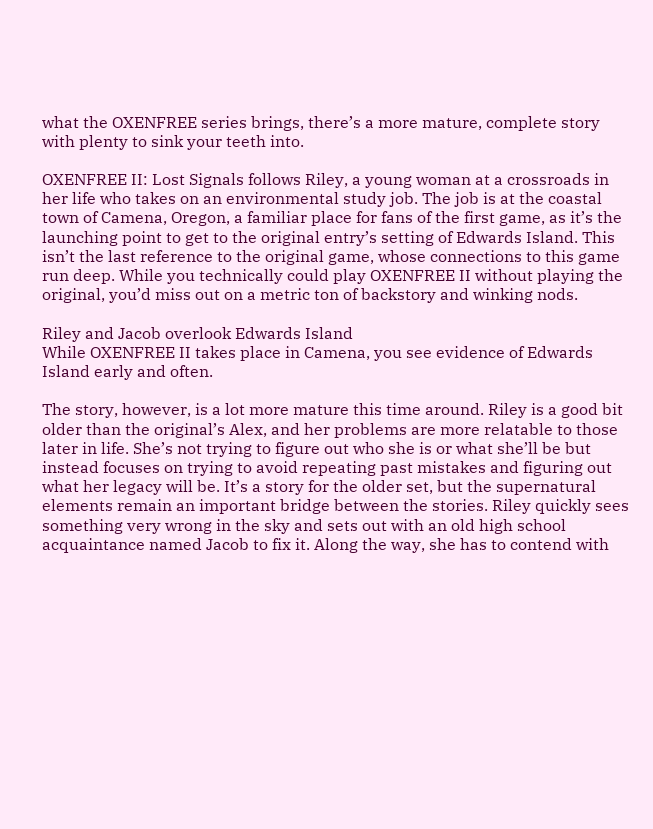what the OXENFREE series brings, there’s a more mature, complete story with plenty to sink your teeth into.

OXENFREE II: Lost Signals follows Riley, a young woman at a crossroads in her life who takes on an environmental study job. The job is at the coastal town of Camena, Oregon, a familiar place for fans of the first game, as it’s the launching point to get to the original entry’s setting of Edwards Island. This isn’t the last reference to the original game, whose connections to this game run deep. While you technically could play OXENFREE II without playing the original, you’d miss out on a metric ton of backstory and winking nods.

Riley and Jacob overlook Edwards Island
While OXENFREE II takes place in Camena, you see evidence of Edwards Island early and often.

The story, however, is a lot more mature this time around. Riley is a good bit older than the original’s Alex, and her problems are more relatable to those later in life. She’s not trying to figure out who she is or what she’ll be but instead focuses on trying to avoid repeating past mistakes and figuring out what her legacy will be. It’s a story for the older set, but the supernatural elements remain an important bridge between the stories. Riley quickly sees something very wrong in the sky and sets out with an old high school acquaintance named Jacob to fix it. Along the way, she has to contend with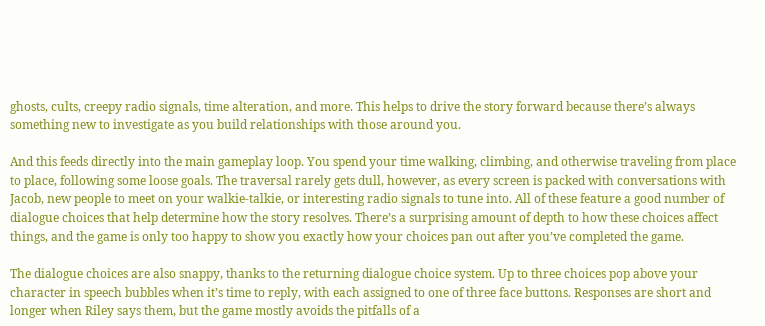ghosts, cults, creepy radio signals, time alteration, and more. This helps to drive the story forward because there’s always something new to investigate as you build relationships with those around you.

And this feeds directly into the main gameplay loop. You spend your time walking, climbing, and otherwise traveling from place to place, following some loose goals. The traversal rarely gets dull, however, as every screen is packed with conversations with Jacob, new people to meet on your walkie-talkie, or interesting radio signals to tune into. All of these feature a good number of dialogue choices that help determine how the story resolves. There’s a surprising amount of depth to how these choices affect things, and the game is only too happy to show you exactly how your choices pan out after you’ve completed the game.

The dialogue choices are also snappy, thanks to the returning dialogue choice system. Up to three choices pop above your character in speech bubbles when it’s time to reply, with each assigned to one of three face buttons. Responses are short and longer when Riley says them, but the game mostly avoids the pitfalls of a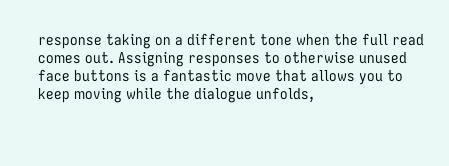response taking on a different tone when the full read comes out. Assigning responses to otherwise unused face buttons is a fantastic move that allows you to keep moving while the dialogue unfolds,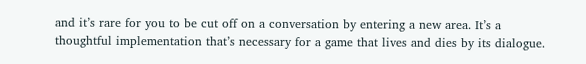and it’s rare for you to be cut off on a conversation by entering a new area. It’s a thoughtful implementation that’s necessary for a game that lives and dies by its dialogue.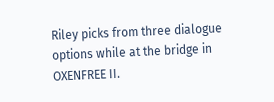Riley picks from three dialogue options while at the bridge in OXENFREE II.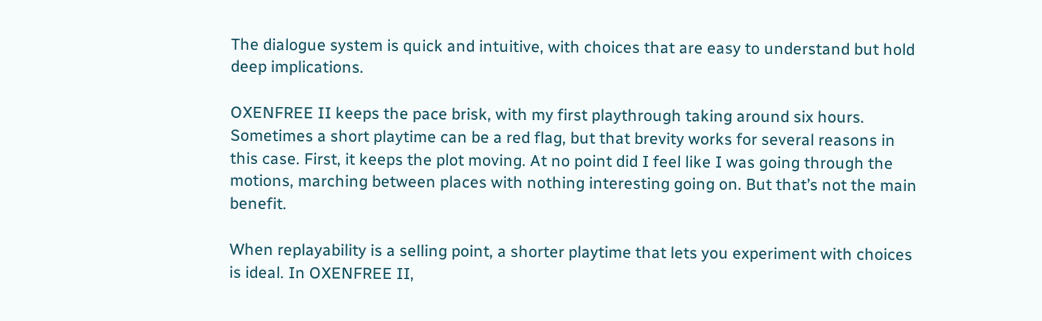The dialogue system is quick and intuitive, with choices that are easy to understand but hold deep implications.

OXENFREE II keeps the pace brisk, with my first playthrough taking around six hours. Sometimes a short playtime can be a red flag, but that brevity works for several reasons in this case. First, it keeps the plot moving. At no point did I feel like I was going through the motions, marching between places with nothing interesting going on. But that’s not the main benefit.

When replayability is a selling point, a shorter playtime that lets you experiment with choices is ideal. In OXENFREE II,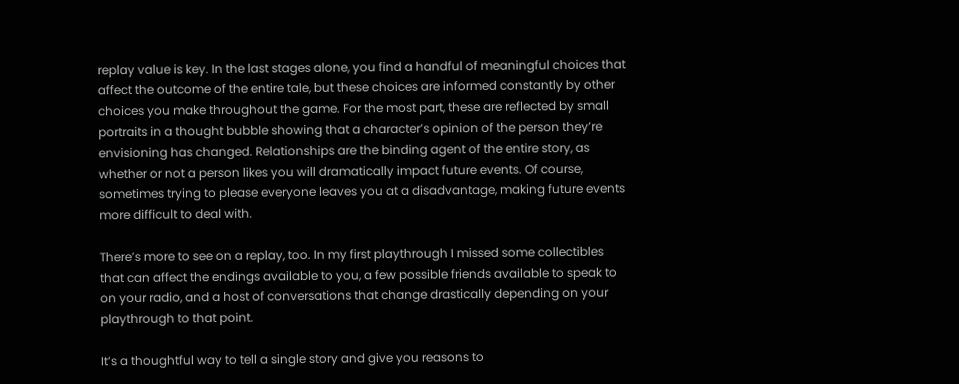replay value is key. In the last stages alone, you find a handful of meaningful choices that affect the outcome of the entire tale, but these choices are informed constantly by other choices you make throughout the game. For the most part, these are reflected by small portraits in a thought bubble showing that a character’s opinion of the person they’re envisioning has changed. Relationships are the binding agent of the entire story, as whether or not a person likes you will dramatically impact future events. Of course, sometimes trying to please everyone leaves you at a disadvantage, making future events more difficult to deal with.

There’s more to see on a replay, too. In my first playthrough I missed some collectibles that can affect the endings available to you, a few possible friends available to speak to on your radio, and a host of conversations that change drastically depending on your playthrough to that point.

It’s a thoughtful way to tell a single story and give you reasons to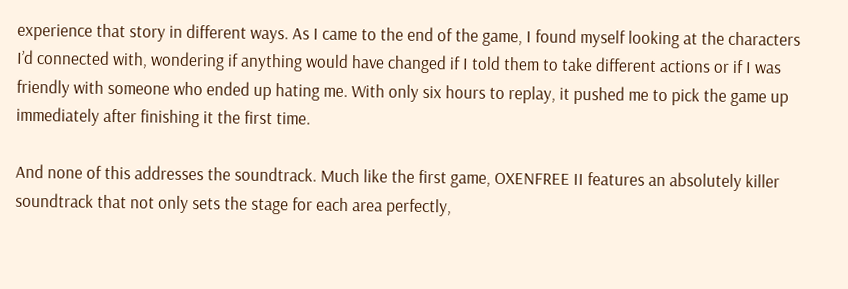experience that story in different ways. As I came to the end of the game, I found myself looking at the characters I’d connected with, wondering if anything would have changed if I told them to take different actions or if I was friendly with someone who ended up hating me. With only six hours to replay, it pushed me to pick the game up immediately after finishing it the first time.

And none of this addresses the soundtrack. Much like the first game, OXENFREE II features an absolutely killer soundtrack that not only sets the stage for each area perfectly,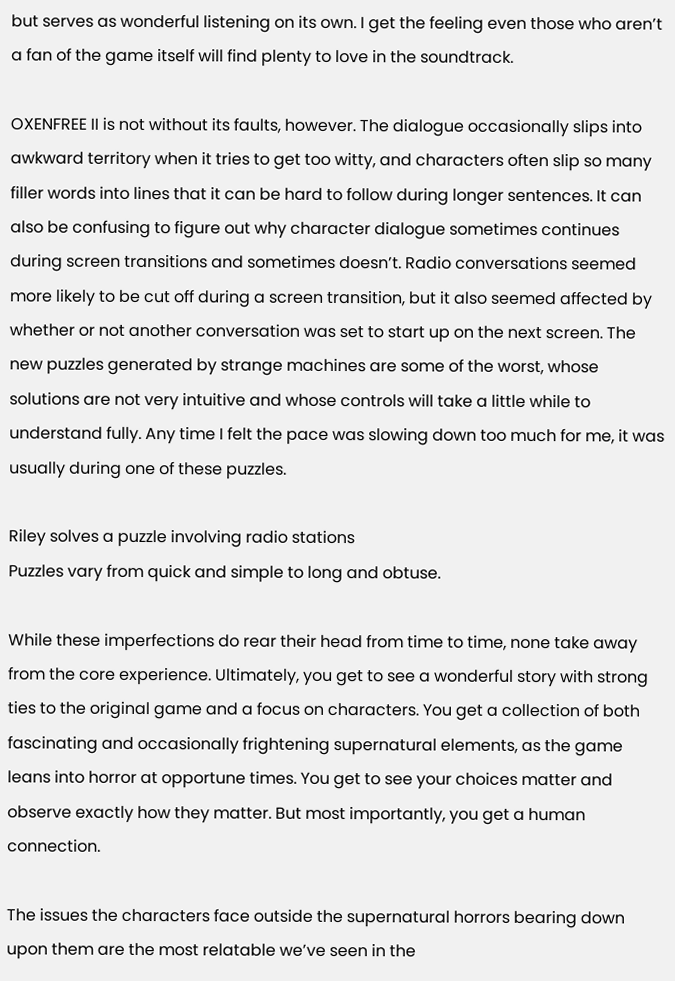but serves as wonderful listening on its own. I get the feeling even those who aren’t a fan of the game itself will find plenty to love in the soundtrack.

OXENFREE II is not without its faults, however. The dialogue occasionally slips into awkward territory when it tries to get too witty, and characters often slip so many filler words into lines that it can be hard to follow during longer sentences. It can also be confusing to figure out why character dialogue sometimes continues during screen transitions and sometimes doesn’t. Radio conversations seemed more likely to be cut off during a screen transition, but it also seemed affected by whether or not another conversation was set to start up on the next screen. The new puzzles generated by strange machines are some of the worst, whose solutions are not very intuitive and whose controls will take a little while to understand fully. Any time I felt the pace was slowing down too much for me, it was usually during one of these puzzles.

Riley solves a puzzle involving radio stations
Puzzles vary from quick and simple to long and obtuse.

While these imperfections do rear their head from time to time, none take away from the core experience. Ultimately, you get to see a wonderful story with strong ties to the original game and a focus on characters. You get a collection of both fascinating and occasionally frightening supernatural elements, as the game leans into horror at opportune times. You get to see your choices matter and observe exactly how they matter. But most importantly, you get a human connection.

The issues the characters face outside the supernatural horrors bearing down upon them are the most relatable we’ve seen in the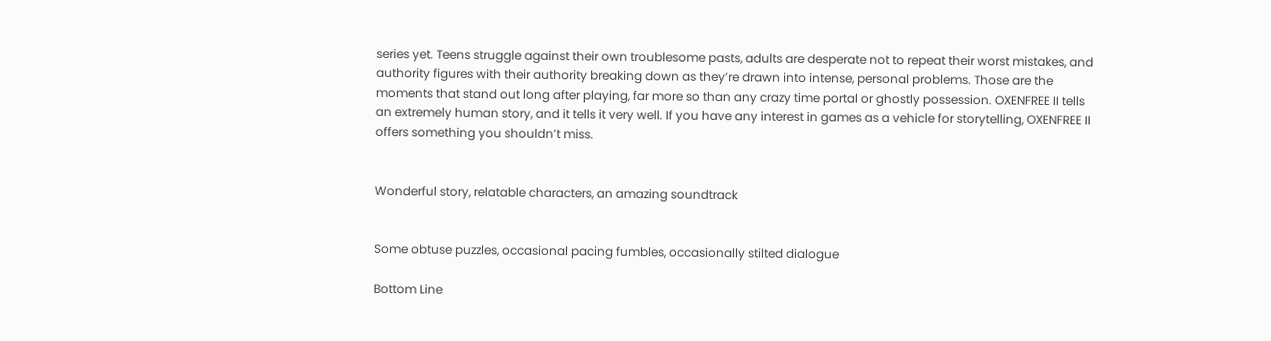series yet. Teens struggle against their own troublesome pasts, adults are desperate not to repeat their worst mistakes, and authority figures with their authority breaking down as they’re drawn into intense, personal problems. Those are the moments that stand out long after playing, far more so than any crazy time portal or ghostly possession. OXENFREE II tells an extremely human story, and it tells it very well. If you have any interest in games as a vehicle for storytelling, OXENFREE II offers something you shouldn’t miss.


Wonderful story, relatable characters, an amazing soundtrack


Some obtuse puzzles, occasional pacing fumbles, occasionally stilted dialogue

Bottom Line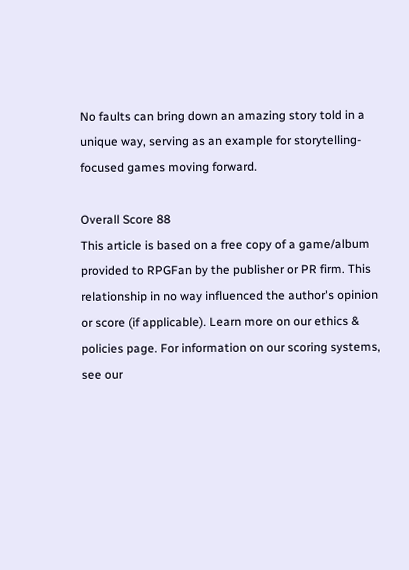No faults can bring down an amazing story told in a unique way, serving as an example for storytelling-focused games moving forward.

Overall Score 88
This article is based on a free copy of a game/album provided to RPGFan by the publisher or PR firm. This relationship in no way influenced the author's opinion or score (if applicable). Learn more on our ethics & policies page. For information on our scoring systems, see our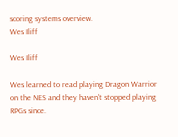scoring systems overview.
Wes Iliff

Wes Iliff

Wes learned to read playing Dragon Warrior on the NES and they haven't stopped playing RPGs since.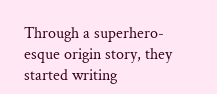Through a superhero-esque origin story, they started writing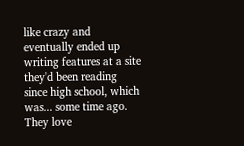like crazy and eventually ended up writing features at a site they'd been reading since high school, which was... some time ago. They love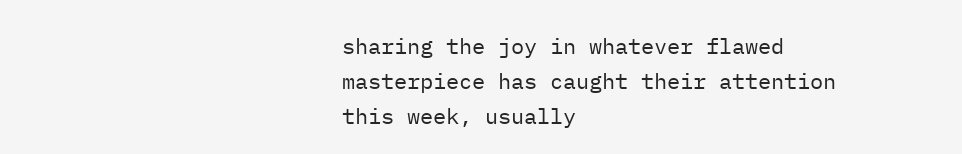sharing the joy in whatever flawed masterpiece has caught their attention this week, usually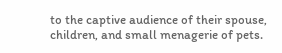to the captive audience of their spouse, children, and small menagerie of pets.